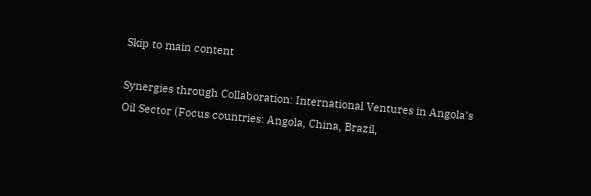Skip to main content

Synergies through Collaboration: International Ventures in Angola's Oil Sector (Focus countries: Angola, China, Brazil,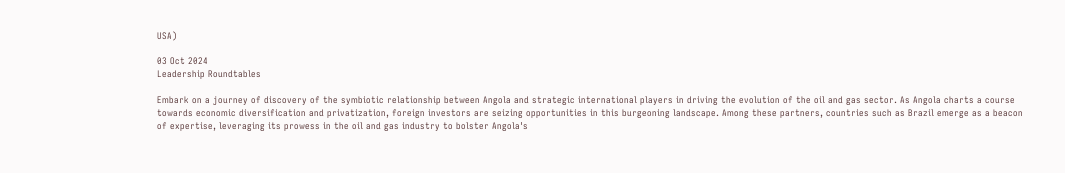USA)

03 Oct 2024
Leadership Roundtables

Embark on a journey of discovery of the symbiotic relationship between Angola and strategic international players in driving the evolution of the oil and gas sector. As Angola charts a course towards economic diversification and privatization, foreign investors are seizing opportunities in this burgeoning landscape. Among these partners, countries such as Brazil emerge as a beacon of expertise, leveraging its prowess in the oil and gas industry to bolster Angola's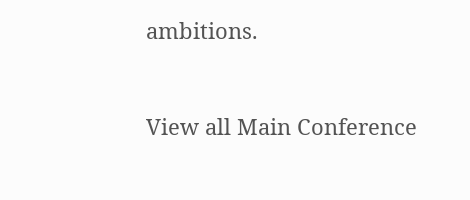ambitions.



View all Main Conference